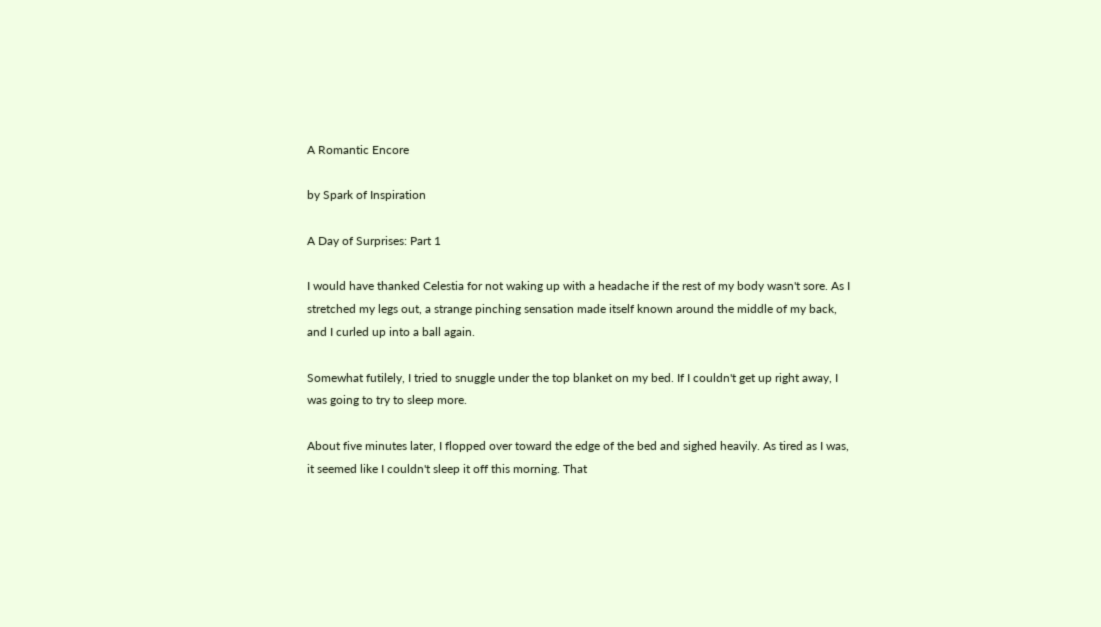A Romantic Encore

by Spark of Inspiration

A Day of Surprises: Part 1

I would have thanked Celestia for not waking up with a headache if the rest of my body wasn't sore. As I stretched my legs out, a strange pinching sensation made itself known around the middle of my back, and I curled up into a ball again.

Somewhat futilely, I tried to snuggle under the top blanket on my bed. If I couldn't get up right away, I was going to try to sleep more.

About five minutes later, I flopped over toward the edge of the bed and sighed heavily. As tired as I was, it seemed like I couldn't sleep it off this morning. That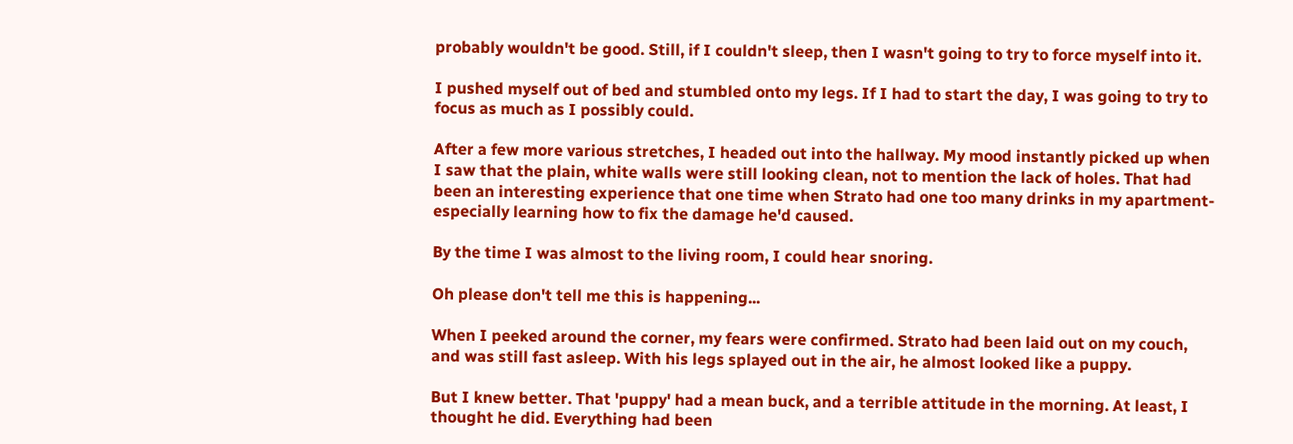probably wouldn't be good. Still, if I couldn't sleep, then I wasn't going to try to force myself into it.

I pushed myself out of bed and stumbled onto my legs. If I had to start the day, I was going to try to focus as much as I possibly could.

After a few more various stretches, I headed out into the hallway. My mood instantly picked up when I saw that the plain, white walls were still looking clean, not to mention the lack of holes. That had been an interesting experience that one time when Strato had one too many drinks in my apartment- especially learning how to fix the damage he'd caused.

By the time I was almost to the living room, I could hear snoring.

Oh please don't tell me this is happening...

When I peeked around the corner, my fears were confirmed. Strato had been laid out on my couch, and was still fast asleep. With his legs splayed out in the air, he almost looked like a puppy.

But I knew better. That 'puppy' had a mean buck, and a terrible attitude in the morning. At least, I thought he did. Everything had been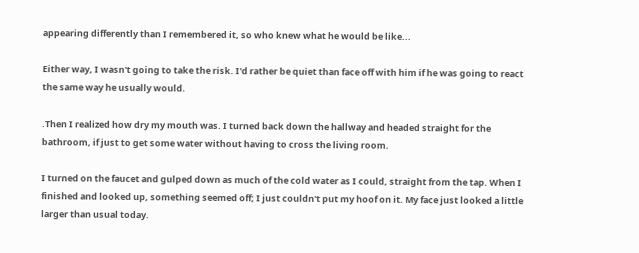appearing differently than I remembered it, so who knew what he would be like...

Either way, I wasn't going to take the risk. I'd rather be quiet than face off with him if he was going to react the same way he usually would.

.Then I realized how dry my mouth was. I turned back down the hallway and headed straight for the bathroom, if just to get some water without having to cross the living room.

I turned on the faucet and gulped down as much of the cold water as I could, straight from the tap. When I finished and looked up, something seemed off; I just couldn't put my hoof on it. My face just looked a little larger than usual today.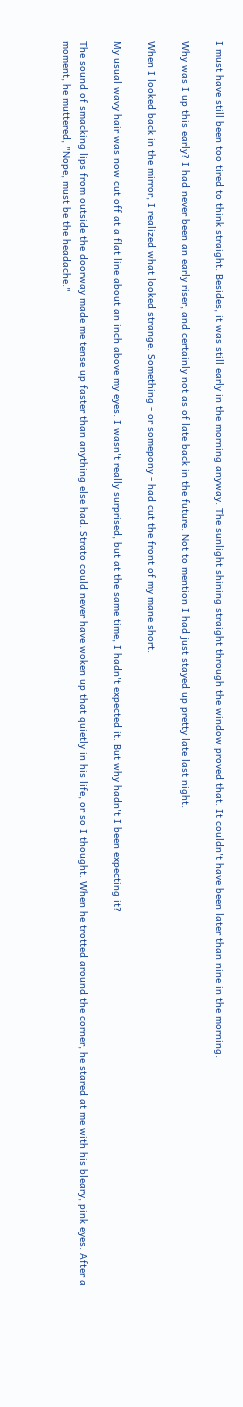I must have still been too tired to think straight. Besides, it was still early in the morning anyway. The sunlight shining straight through the window proved that. It couldn't have been later than nine in the morning.

Why was I up this early? I had never been an early riser, and certainly not as of late back in the future. Not to mention I had just stayed up pretty late last night.

When I looked back in the mirror, I realized what looked strange. Something - or somepony - had cut the front of my mane short.

My usual wavy hair was now cut off at a flat line about an inch above my eyes. I wasn't really surprised, but at the same time, I hadn't expected it. But why hadn't I been expecting it?

The sound of smacking lips from outside the doorway made me tense up faster than anything else had. Strato could never have woken up that quietly in his life, or so I thought. When he trotted around the corner, he stared at me with his bleary, pink eyes. After a moment, he muttered, "Nope, must be the headache."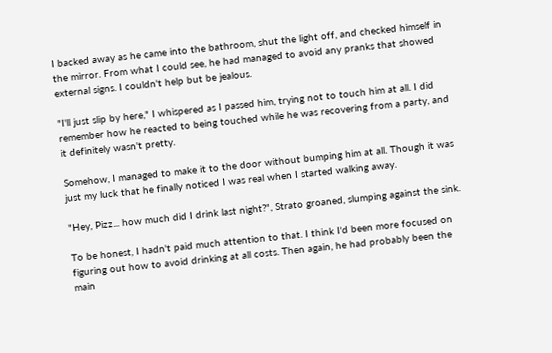I backed away as he came into the bathroom, shut the light off, and checked himself in the mirror. From what I could see, he had managed to avoid any pranks that showed external signs. I couldn't help but be jealous.

"I'll just slip by here," I whispered as I passed him, trying not to touch him at all. I did remember how he reacted to being touched while he was recovering from a party, and it definitely wasn't pretty.

Somehow, I managed to make it to the door without bumping him at all. Though it was just my luck that he finally noticed I was real when I started walking away.

"Hey, Pizz... how much did I drink last night?", Strato groaned, slumping against the sink.

To be honest, I hadn't paid much attention to that. I think I'd been more focused on figuring out how to avoid drinking at all costs. Then again, he had probably been the main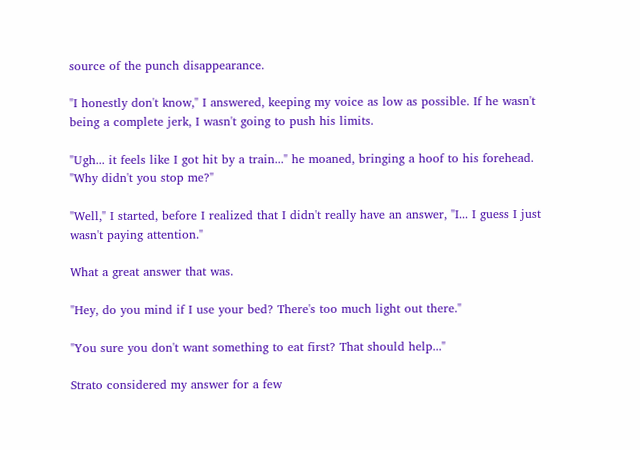source of the punch disappearance.

"I honestly don't know," I answered, keeping my voice as low as possible. If he wasn't being a complete jerk, I wasn't going to push his limits.

"Ugh... it feels like I got hit by a train..." he moaned, bringing a hoof to his forehead. "Why didn't you stop me?"

"Well," I started, before I realized that I didn't really have an answer, "I... I guess I just wasn't paying attention."

What a great answer that was.

"Hey, do you mind if I use your bed? There's too much light out there."

"You sure you don't want something to eat first? That should help..."

Strato considered my answer for a few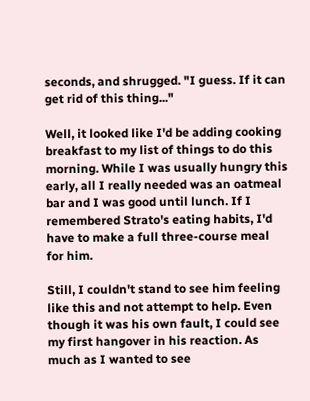seconds, and shrugged. "I guess. If it can get rid of this thing..."

Well, it looked like I'd be adding cooking breakfast to my list of things to do this morning. While I was usually hungry this early, all I really needed was an oatmeal bar and I was good until lunch. If I remembered Strato's eating habits, I'd have to make a full three-course meal for him.

Still, I couldn't stand to see him feeling like this and not attempt to help. Even though it was his own fault, I could see my first hangover in his reaction. As much as I wanted to see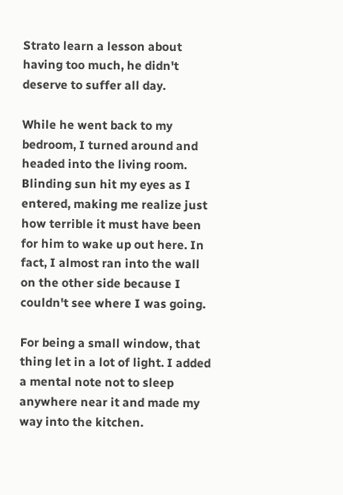Strato learn a lesson about having too much, he didn't deserve to suffer all day.

While he went back to my bedroom, I turned around and headed into the living room. Blinding sun hit my eyes as I entered, making me realize just how terrible it must have been for him to wake up out here. In fact, I almost ran into the wall on the other side because I couldn't see where I was going.

For being a small window, that thing let in a lot of light. I added a mental note not to sleep anywhere near it and made my way into the kitchen.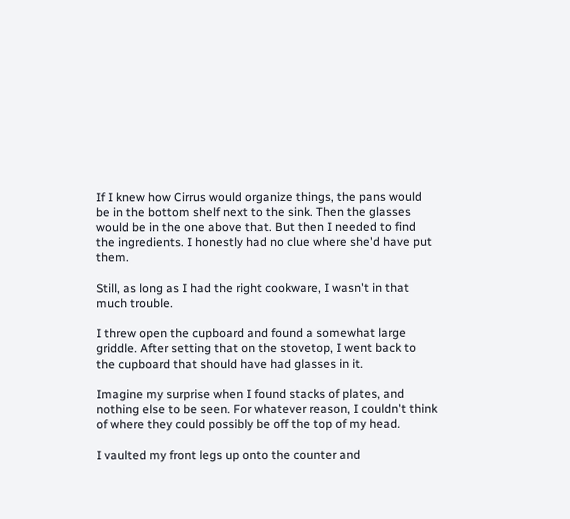If I knew how Cirrus would organize things, the pans would be in the bottom shelf next to the sink. Then the glasses would be in the one above that. But then I needed to find the ingredients. I honestly had no clue where she'd have put them.

Still, as long as I had the right cookware, I wasn't in that much trouble.

I threw open the cupboard and found a somewhat large griddle. After setting that on the stovetop, I went back to the cupboard that should have had glasses in it.

Imagine my surprise when I found stacks of plates, and nothing else to be seen. For whatever reason, I couldn't think of where they could possibly be off the top of my head.

I vaulted my front legs up onto the counter and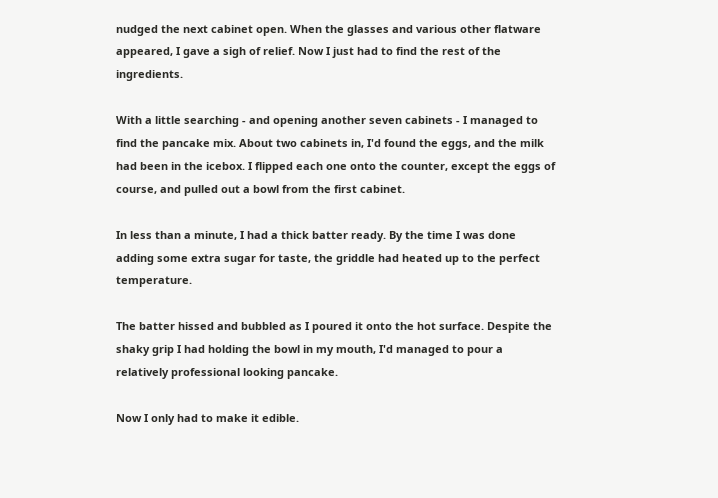nudged the next cabinet open. When the glasses and various other flatware appeared, I gave a sigh of relief. Now I just had to find the rest of the ingredients.

With a little searching - and opening another seven cabinets - I managed to find the pancake mix. About two cabinets in, I'd found the eggs, and the milk had been in the icebox. I flipped each one onto the counter, except the eggs of course, and pulled out a bowl from the first cabinet.

In less than a minute, I had a thick batter ready. By the time I was done adding some extra sugar for taste, the griddle had heated up to the perfect temperature.

The batter hissed and bubbled as I poured it onto the hot surface. Despite the shaky grip I had holding the bowl in my mouth, I'd managed to pour a relatively professional looking pancake.

Now I only had to make it edible.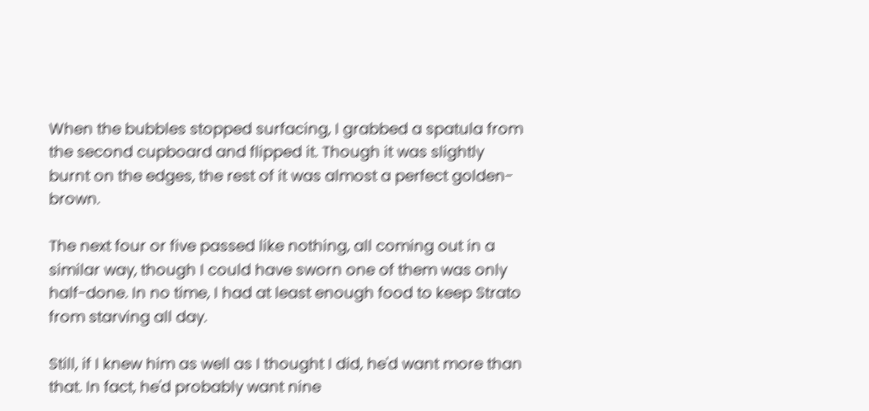When the bubbles stopped surfacing, I grabbed a spatula from the second cupboard and flipped it. Though it was slightly burnt on the edges, the rest of it was almost a perfect golden-brown.

The next four or five passed like nothing, all coming out in a similar way, though I could have sworn one of them was only half-done. In no time, I had at least enough food to keep Strato from starving all day.

Still, if I knew him as well as I thought I did, he'd want more than that. In fact, he'd probably want nine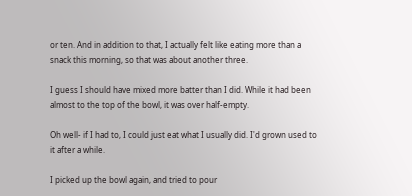or ten. And in addition to that, I actually felt like eating more than a snack this morning, so that was about another three.

I guess I should have mixed more batter than I did. While it had been almost to the top of the bowl, it was over half-empty.

Oh well- if I had to, I could just eat what I usually did. I'd grown used to it after a while.

I picked up the bowl again, and tried to pour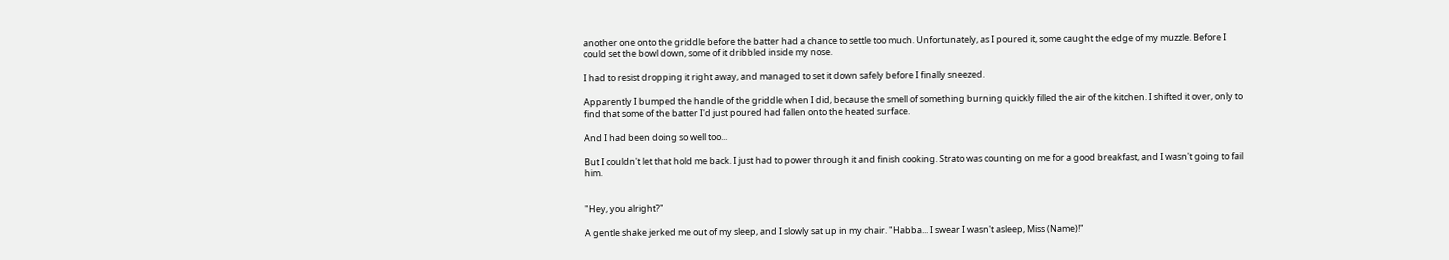another one onto the griddle before the batter had a chance to settle too much. Unfortunately, as I poured it, some caught the edge of my muzzle. Before I could set the bowl down, some of it dribbled inside my nose.

I had to resist dropping it right away, and managed to set it down safely before I finally sneezed.

Apparently I bumped the handle of the griddle when I did, because the smell of something burning quickly filled the air of the kitchen. I shifted it over, only to find that some of the batter I'd just poured had fallen onto the heated surface.

And I had been doing so well too...

But I couldn't let that hold me back. I just had to power through it and finish cooking. Strato was counting on me for a good breakfast, and I wasn't going to fail him.


"Hey, you alright?"

A gentle shake jerked me out of my sleep, and I slowly sat up in my chair. "Habba... I swear I wasn't asleep, Miss (Name)!"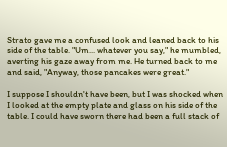Strato gave me a confused look and leaned back to his side of the table. "Um... whatever you say," he mumbled, averting his gaze away from me. He turned back to me and said, "Anyway, those pancakes were great."

I suppose I shouldn't have been, but I was shocked when I looked at the empty plate and glass on his side of the table. I could have sworn there had been a full stack of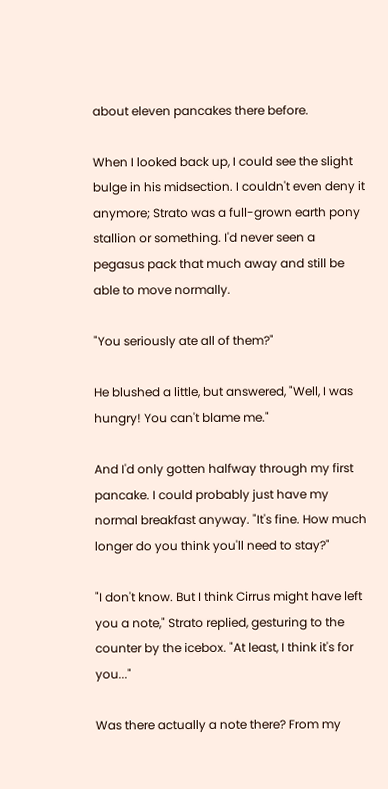about eleven pancakes there before.

When I looked back up, I could see the slight bulge in his midsection. I couldn't even deny it anymore; Strato was a full-grown earth pony stallion or something. I'd never seen a pegasus pack that much away and still be able to move normally.

"You seriously ate all of them?"

He blushed a little, but answered, "Well, I was hungry! You can't blame me."

And I'd only gotten halfway through my first pancake. I could probably just have my normal breakfast anyway. "It's fine. How much longer do you think you'll need to stay?"

"I don't know. But I think Cirrus might have left you a note," Strato replied, gesturing to the counter by the icebox. "At least, I think it's for you..."

Was there actually a note there? From my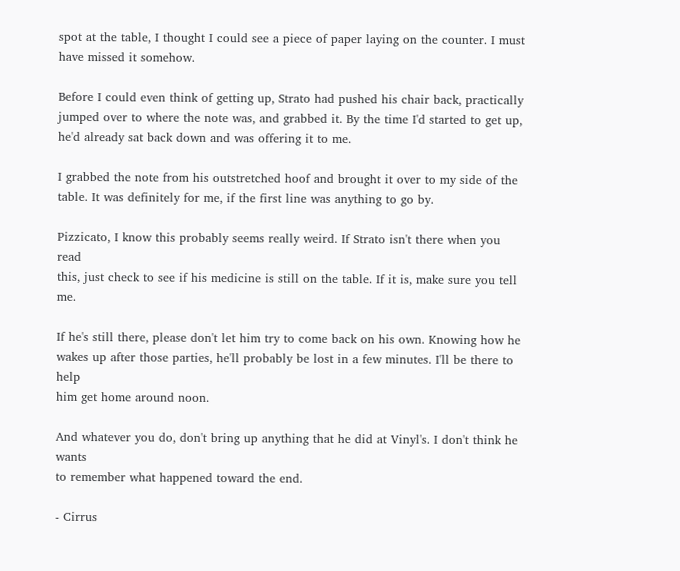spot at the table, I thought I could see a piece of paper laying on the counter. I must have missed it somehow.

Before I could even think of getting up, Strato had pushed his chair back, practically jumped over to where the note was, and grabbed it. By the time I'd started to get up, he'd already sat back down and was offering it to me.

I grabbed the note from his outstretched hoof and brought it over to my side of the table. It was definitely for me, if the first line was anything to go by.

Pizzicato, I know this probably seems really weird. If Strato isn't there when you read
this, just check to see if his medicine is still on the table. If it is, make sure you tell me.

If he's still there, please don't let him try to come back on his own. Knowing how he
wakes up after those parties, he'll probably be lost in a few minutes. I'll be there to help
him get home around noon.

And whatever you do, don't bring up anything that he did at Vinyl's. I don't think he wants
to remember what happened toward the end.

- Cirrus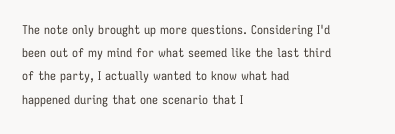The note only brought up more questions. Considering I'd been out of my mind for what seemed like the last third of the party, I actually wanted to know what had happened during that one scenario that I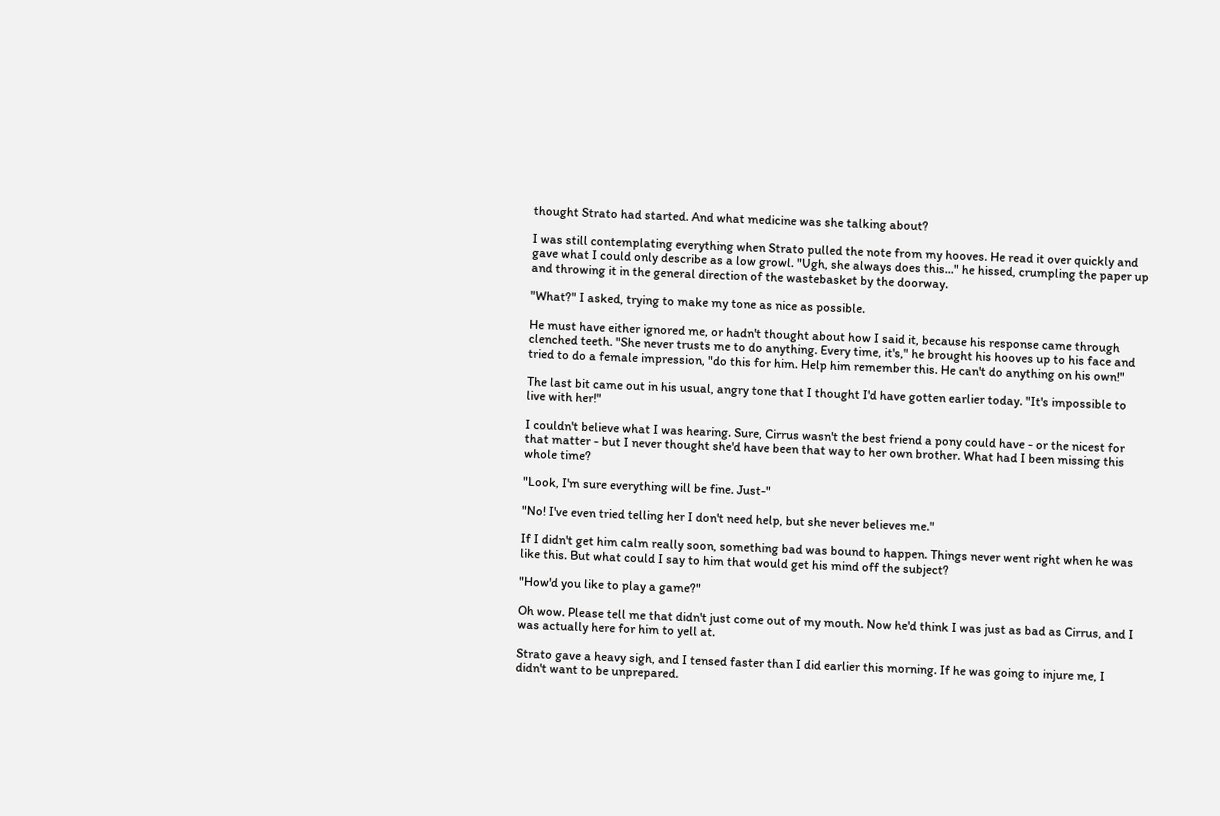thought Strato had started. And what medicine was she talking about?

I was still contemplating everything when Strato pulled the note from my hooves. He read it over quickly and gave what I could only describe as a low growl. "Ugh, she always does this..." he hissed, crumpling the paper up and throwing it in the general direction of the wastebasket by the doorway.

"What?" I asked, trying to make my tone as nice as possible.

He must have either ignored me, or hadn't thought about how I said it, because his response came through clenched teeth. "She never trusts me to do anything. Every time, it's," he brought his hooves up to his face and tried to do a female impression, "do this for him. Help him remember this. He can't do anything on his own!"

The last bit came out in his usual, angry tone that I thought I'd have gotten earlier today. "It's impossible to live with her!"

I couldn't believe what I was hearing. Sure, Cirrus wasn't the best friend a pony could have - or the nicest for that matter - but I never thought she'd have been that way to her own brother. What had I been missing this whole time?

"Look, I'm sure everything will be fine. Just-"

"No! I've even tried telling her I don't need help, but she never believes me."

If I didn't get him calm really soon, something bad was bound to happen. Things never went right when he was like this. But what could I say to him that would get his mind off the subject?

"How'd you like to play a game?"

Oh wow. Please tell me that didn't just come out of my mouth. Now he'd think I was just as bad as Cirrus, and I was actually here for him to yell at.

Strato gave a heavy sigh, and I tensed faster than I did earlier this morning. If he was going to injure me, I didn't want to be unprepared.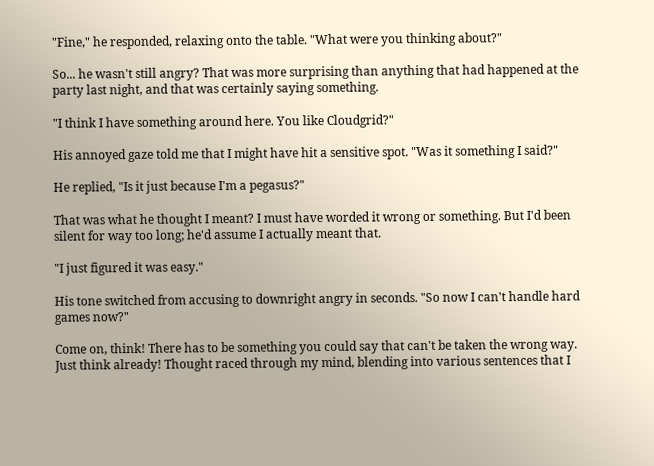"Fine," he responded, relaxing onto the table. "What were you thinking about?"

So... he wasn't still angry? That was more surprising than anything that had happened at the party last night, and that was certainly saying something.

"I think I have something around here. You like Cloudgrid?"

His annoyed gaze told me that I might have hit a sensitive spot. "Was it something I said?"

He replied, "Is it just because I'm a pegasus?"

That was what he thought I meant? I must have worded it wrong or something. But I'd been silent for way too long; he'd assume I actually meant that.

"I just figured it was easy."

His tone switched from accusing to downright angry in seconds. "So now I can't handle hard games now?"

Come on, think! There has to be something you could say that can't be taken the wrong way. Just think already! Thought raced through my mind, blending into various sentences that I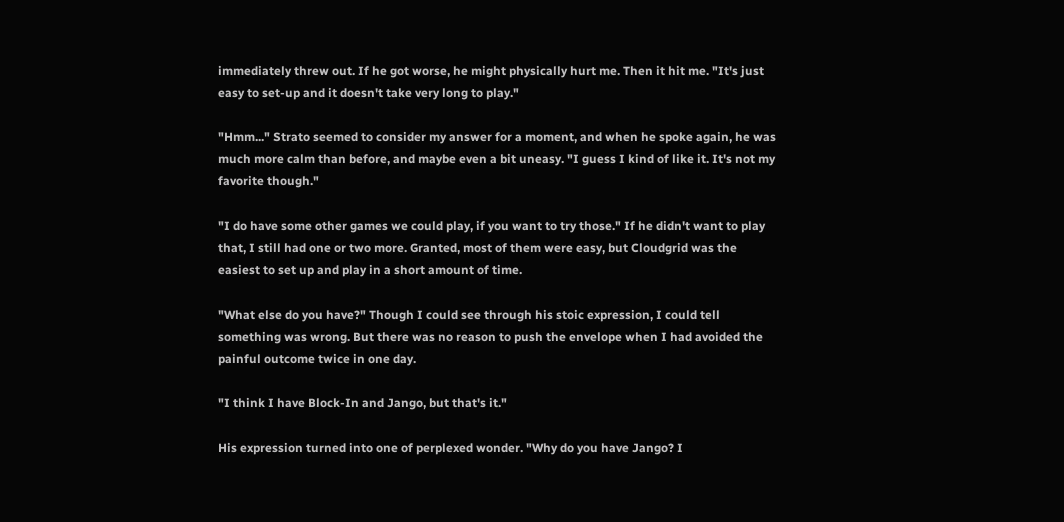immediately threw out. If he got worse, he might physically hurt me. Then it hit me. "It's just easy to set-up and it doesn't take very long to play."

"Hmm..." Strato seemed to consider my answer for a moment, and when he spoke again, he was much more calm than before, and maybe even a bit uneasy. "I guess I kind of like it. It's not my favorite though."

"I do have some other games we could play, if you want to try those." If he didn't want to play that, I still had one or two more. Granted, most of them were easy, but Cloudgrid was the easiest to set up and play in a short amount of time.

"What else do you have?" Though I could see through his stoic expression, I could tell something was wrong. But there was no reason to push the envelope when I had avoided the painful outcome twice in one day.

"I think I have Block-In and Jango, but that's it."

His expression turned into one of perplexed wonder. "Why do you have Jango? I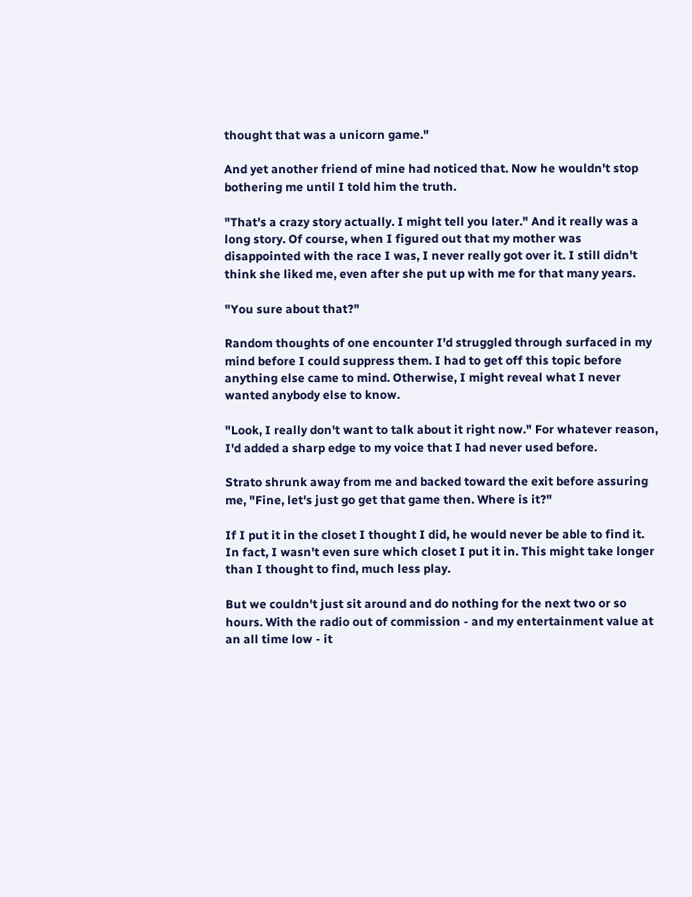thought that was a unicorn game."

And yet another friend of mine had noticed that. Now he wouldn't stop bothering me until I told him the truth.

"That's a crazy story actually. I might tell you later." And it really was a long story. Of course, when I figured out that my mother was disappointed with the race I was, I never really got over it. I still didn't think she liked me, even after she put up with me for that many years.

"You sure about that?"

Random thoughts of one encounter I'd struggled through surfaced in my mind before I could suppress them. I had to get off this topic before anything else came to mind. Otherwise, I might reveal what I never wanted anybody else to know.

"Look, I really don't want to talk about it right now." For whatever reason, I'd added a sharp edge to my voice that I had never used before.

Strato shrunk away from me and backed toward the exit before assuring me, "Fine, let's just go get that game then. Where is it?"

If I put it in the closet I thought I did, he would never be able to find it. In fact, I wasn't even sure which closet I put it in. This might take longer than I thought to find, much less play.

But we couldn't just sit around and do nothing for the next two or so hours. With the radio out of commission - and my entertainment value at an all time low - it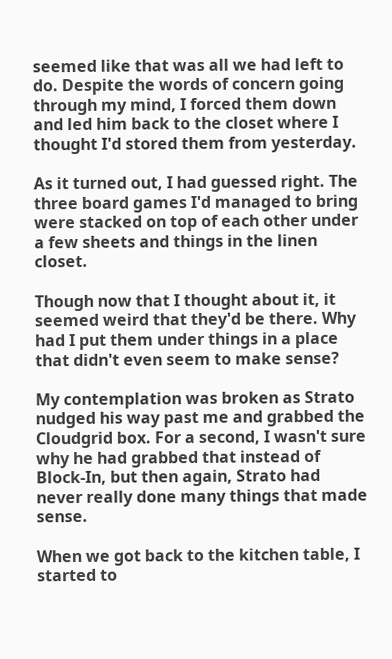seemed like that was all we had left to do. Despite the words of concern going through my mind, I forced them down and led him back to the closet where I thought I'd stored them from yesterday.

As it turned out, I had guessed right. The three board games I'd managed to bring were stacked on top of each other under a few sheets and things in the linen closet.

Though now that I thought about it, it seemed weird that they'd be there. Why had I put them under things in a place that didn't even seem to make sense?

My contemplation was broken as Strato nudged his way past me and grabbed the Cloudgrid box. For a second, I wasn't sure why he had grabbed that instead of Block-In, but then again, Strato had never really done many things that made sense.

When we got back to the kitchen table, I started to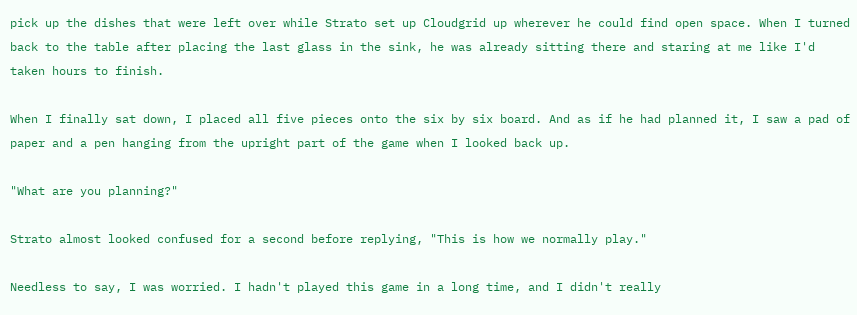pick up the dishes that were left over while Strato set up Cloudgrid up wherever he could find open space. When I turned back to the table after placing the last glass in the sink, he was already sitting there and staring at me like I'd taken hours to finish.

When I finally sat down, I placed all five pieces onto the six by six board. And as if he had planned it, I saw a pad of paper and a pen hanging from the upright part of the game when I looked back up.

"What are you planning?"

Strato almost looked confused for a second before replying, "This is how we normally play."

Needless to say, I was worried. I hadn't played this game in a long time, and I didn't really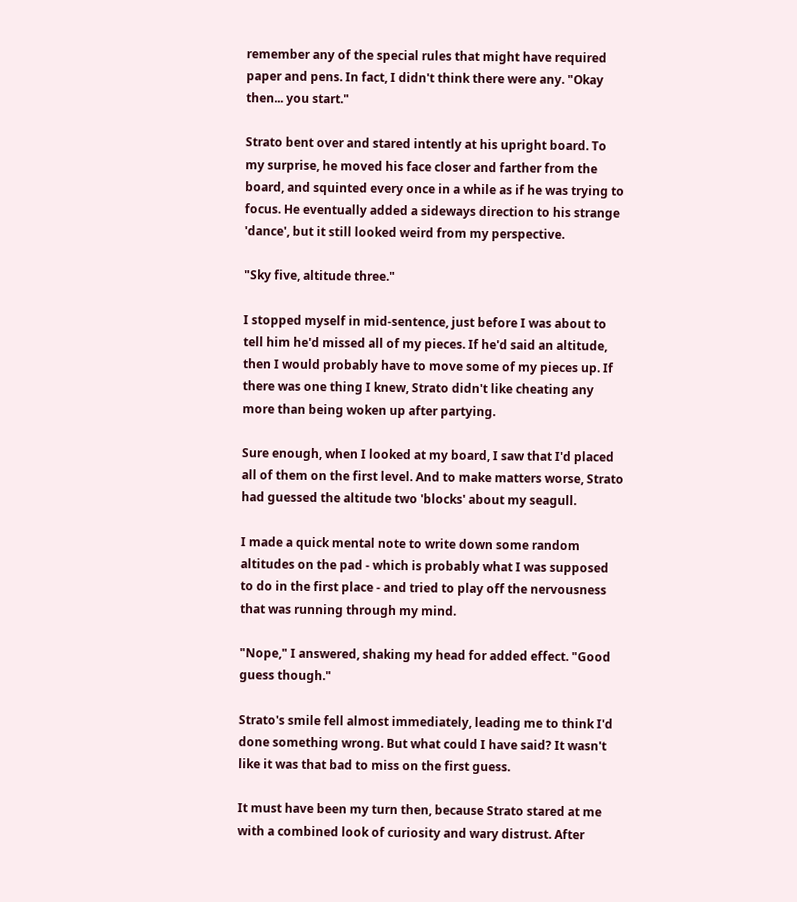remember any of the special rules that might have required paper and pens. In fact, I didn't think there were any. "Okay then... you start."

Strato bent over and stared intently at his upright board. To my surprise, he moved his face closer and farther from the board, and squinted every once in a while as if he was trying to focus. He eventually added a sideways direction to his strange 'dance', but it still looked weird from my perspective.

"Sky five, altitude three."

I stopped myself in mid-sentence, just before I was about to tell him he'd missed all of my pieces. If he'd said an altitude, then I would probably have to move some of my pieces up. If there was one thing I knew, Strato didn't like cheating any more than being woken up after partying.

Sure enough, when I looked at my board, I saw that I'd placed all of them on the first level. And to make matters worse, Strato had guessed the altitude two 'blocks' about my seagull.

I made a quick mental note to write down some random altitudes on the pad - which is probably what I was supposed to do in the first place - and tried to play off the nervousness that was running through my mind.

"Nope," I answered, shaking my head for added effect. "Good guess though."

Strato's smile fell almost immediately, leading me to think I'd done something wrong. But what could I have said? It wasn't like it was that bad to miss on the first guess.

It must have been my turn then, because Strato stared at me with a combined look of curiosity and wary distrust. After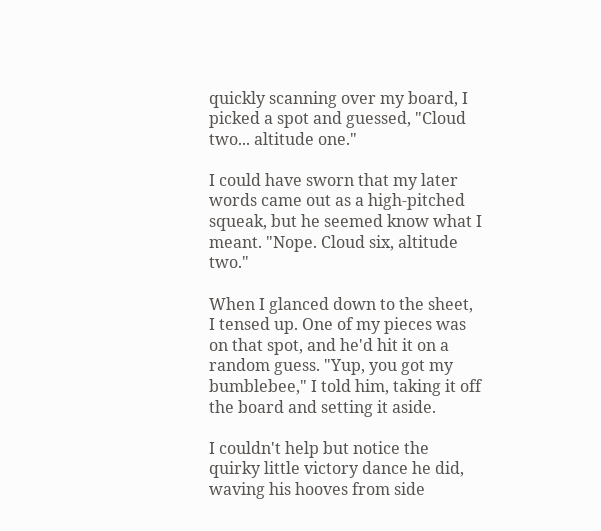quickly scanning over my board, I picked a spot and guessed, "Cloud two... altitude one."

I could have sworn that my later words came out as a high-pitched squeak, but he seemed know what I meant. "Nope. Cloud six, altitude two."

When I glanced down to the sheet, I tensed up. One of my pieces was on that spot, and he'd hit it on a random guess. "Yup, you got my bumblebee," I told him, taking it off the board and setting it aside.

I couldn't help but notice the quirky little victory dance he did, waving his hooves from side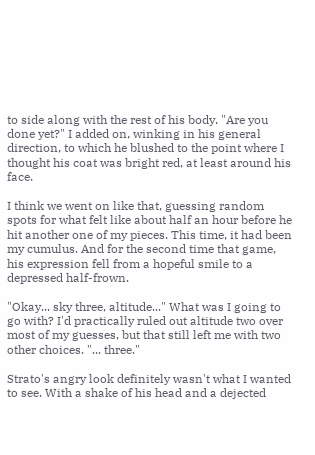to side along with the rest of his body. "Are you done yet?" I added on, winking in his general direction, to which he blushed to the point where I thought his coat was bright red, at least around his face.

I think we went on like that, guessing random spots for what felt like about half an hour before he hit another one of my pieces. This time, it had been my cumulus. And for the second time that game, his expression fell from a hopeful smile to a depressed half-frown.

"Okay... sky three, altitude..." What was I going to go with? I'd practically ruled out altitude two over most of my guesses, but that still left me with two other choices. "... three."

Strato's angry look definitely wasn't what I wanted to see. With a shake of his head and a dejected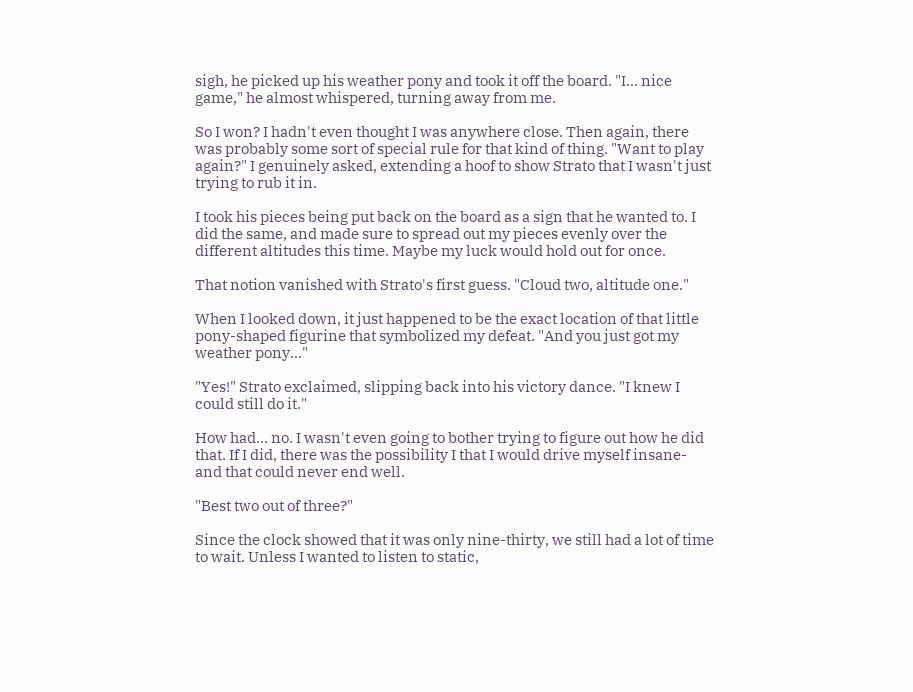sigh, he picked up his weather pony and took it off the board. "I... nice game," he almost whispered, turning away from me.

So I won? I hadn't even thought I was anywhere close. Then again, there was probably some sort of special rule for that kind of thing. "Want to play again?" I genuinely asked, extending a hoof to show Strato that I wasn't just trying to rub it in.

I took his pieces being put back on the board as a sign that he wanted to. I did the same, and made sure to spread out my pieces evenly over the different altitudes this time. Maybe my luck would hold out for once.

That notion vanished with Strato's first guess. "Cloud two, altitude one."

When I looked down, it just happened to be the exact location of that little pony-shaped figurine that symbolized my defeat. "And you just got my weather pony..."

"Yes!" Strato exclaimed, slipping back into his victory dance. "I knew I could still do it."

How had... no. I wasn't even going to bother trying to figure out how he did that. If I did, there was the possibility I that I would drive myself insane- and that could never end well.

"Best two out of three?"

Since the clock showed that it was only nine-thirty, we still had a lot of time to wait. Unless I wanted to listen to static,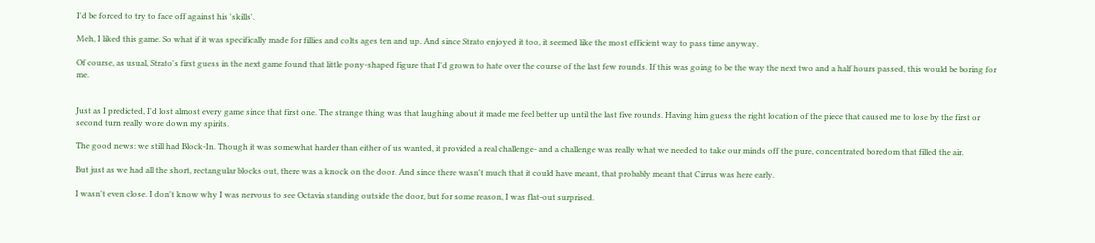I'd be forced to try to face off against his 'skills'.

Meh, I liked this game. So what if it was specifically made for fillies and colts ages ten and up. And since Strato enjoyed it too, it seemed like the most efficient way to pass time anyway.

Of course, as usual, Strato's first guess in the next game found that little pony-shaped figure that I'd grown to hate over the course of the last few rounds. If this was going to be the way the next two and a half hours passed, this would be boring for me.


Just as I predicted, I'd lost almost every game since that first one. The strange thing was that laughing about it made me feel better up until the last five rounds. Having him guess the right location of the piece that caused me to lose by the first or second turn really wore down my spirits.

The good news: we still had Block-In. Though it was somewhat harder than either of us wanted, it provided a real challenge- and a challenge was really what we needed to take our minds off the pure, concentrated boredom that filled the air.

But just as we had all the short, rectangular blocks out, there was a knock on the door. And since there wasn't much that it could have meant, that probably meant that Cirrus was here early.

I wasn't even close. I don't know why I was nervous to see Octavia standing outside the door, but for some reason, I was flat-out surprised.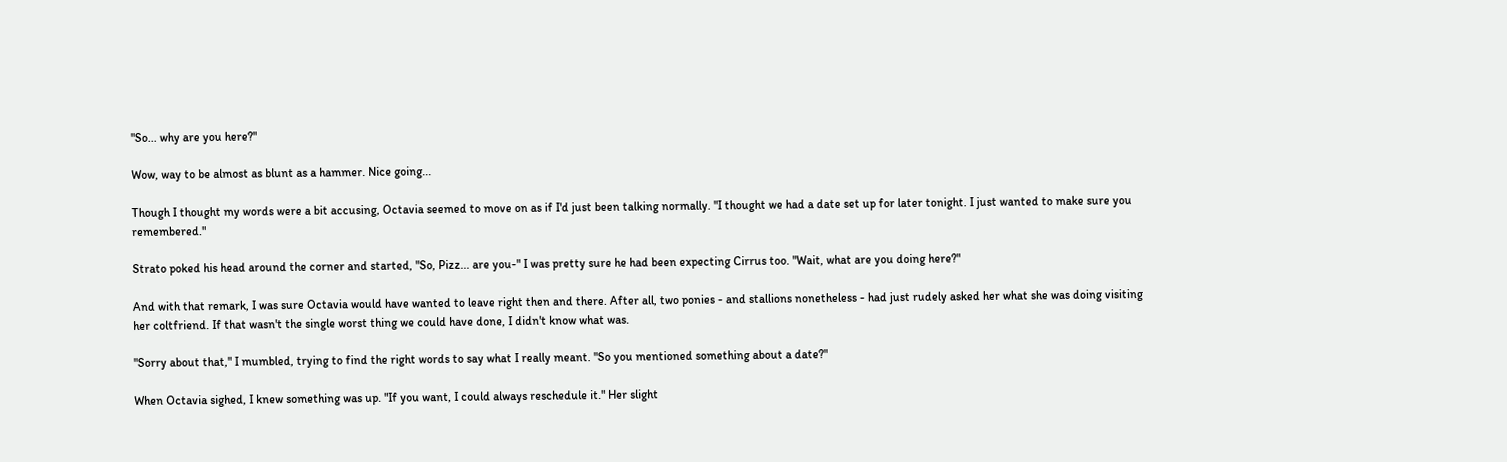"So... why are you here?"

Wow, way to be almost as blunt as a hammer. Nice going...

Though I thought my words were a bit accusing, Octavia seemed to move on as if I'd just been talking normally. "I thought we had a date set up for later tonight. I just wanted to make sure you remembered."

Strato poked his head around the corner and started, "So, Pizz... are you-" I was pretty sure he had been expecting Cirrus too. "Wait, what are you doing here?"

And with that remark, I was sure Octavia would have wanted to leave right then and there. After all, two ponies - and stallions nonetheless - had just rudely asked her what she was doing visiting her coltfriend. If that wasn't the single worst thing we could have done, I didn't know what was.

"Sorry about that," I mumbled, trying to find the right words to say what I really meant. "So you mentioned something about a date?"

When Octavia sighed, I knew something was up. "If you want, I could always reschedule it." Her slight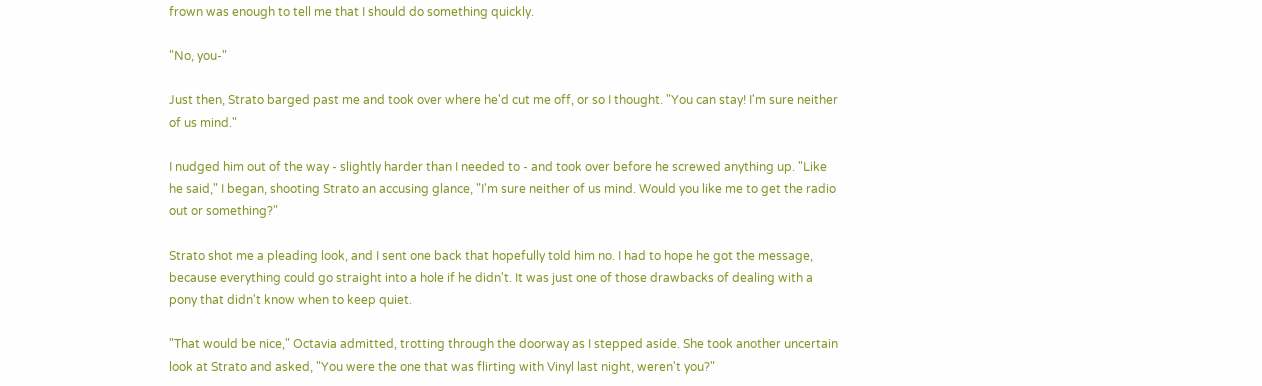frown was enough to tell me that I should do something quickly.

"No, you-"

Just then, Strato barged past me and took over where he'd cut me off, or so I thought. "You can stay! I'm sure neither of us mind."

I nudged him out of the way - slightly harder than I needed to - and took over before he screwed anything up. "Like he said," I began, shooting Strato an accusing glance, "I'm sure neither of us mind. Would you like me to get the radio out or something?"

Strato shot me a pleading look, and I sent one back that hopefully told him no. I had to hope he got the message, because everything could go straight into a hole if he didn't. It was just one of those drawbacks of dealing with a pony that didn't know when to keep quiet.

"That would be nice," Octavia admitted, trotting through the doorway as I stepped aside. She took another uncertain look at Strato and asked, "You were the one that was flirting with Vinyl last night, weren't you?"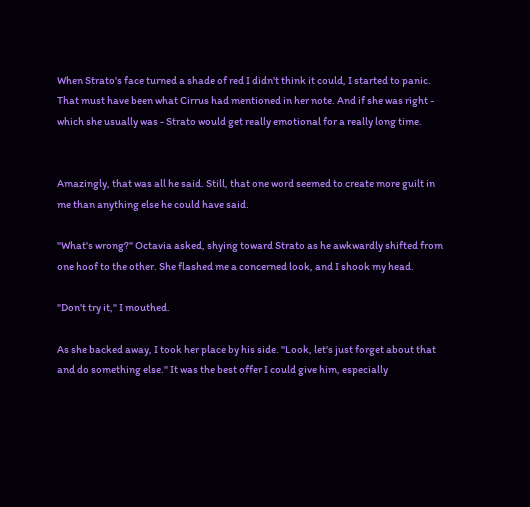When Strato's face turned a shade of red I didn't think it could, I started to panic. That must have been what Cirrus had mentioned in her note. And if she was right - which she usually was - Strato would get really emotional for a really long time.


Amazingly, that was all he said. Still, that one word seemed to create more guilt in me than anything else he could have said.

"What's wrong?" Octavia asked, shying toward Strato as he awkwardly shifted from one hoof to the other. She flashed me a concerned look, and I shook my head.

"Don't try it," I mouthed.

As she backed away, I took her place by his side. "Look, let's just forget about that and do something else." It was the best offer I could give him, especially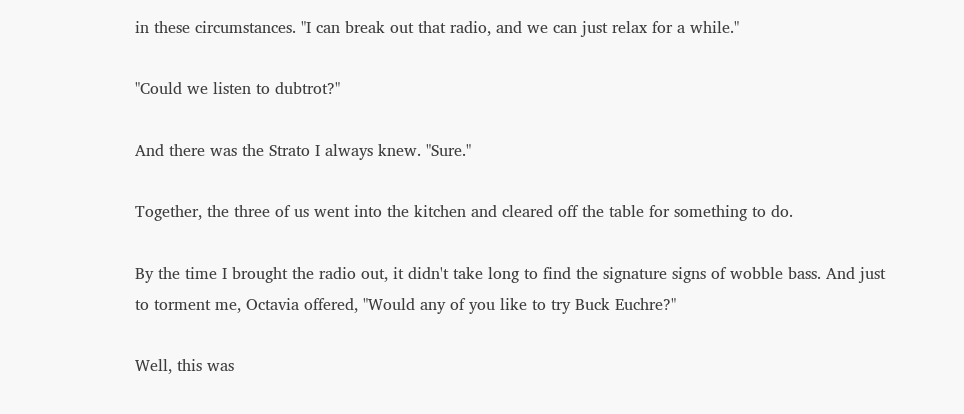in these circumstances. "I can break out that radio, and we can just relax for a while."

"Could we listen to dubtrot?"

And there was the Strato I always knew. "Sure."

Together, the three of us went into the kitchen and cleared off the table for something to do.

By the time I brought the radio out, it didn't take long to find the signature signs of wobble bass. And just to torment me, Octavia offered, "Would any of you like to try Buck Euchre?"

Well, this was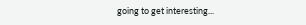going to get interesting...